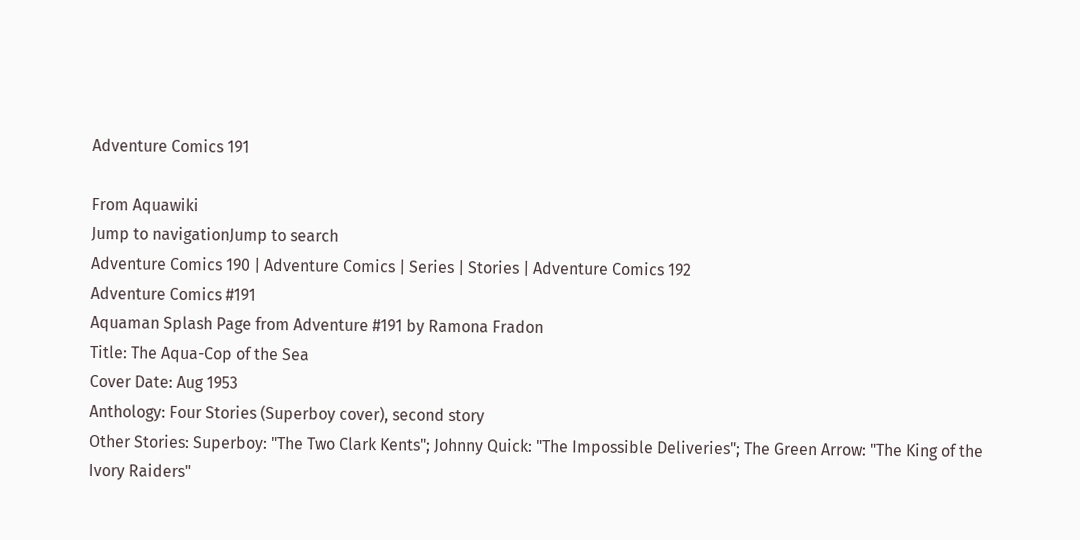Adventure Comics 191

From Aquawiki
Jump to navigationJump to search
Adventure Comics 190 | Adventure Comics | Series | Stories | Adventure Comics 192
Adventure Comics #191
Aquaman Splash Page from Adventure #191 by Ramona Fradon
Title: The Aqua-Cop of the Sea
Cover Date: Aug 1953
Anthology: Four Stories (Superboy cover), second story
Other Stories: Superboy: "The Two Clark Kents"; Johnny Quick: "The Impossible Deliveries"; The Green Arrow: "The King of the Ivory Raiders"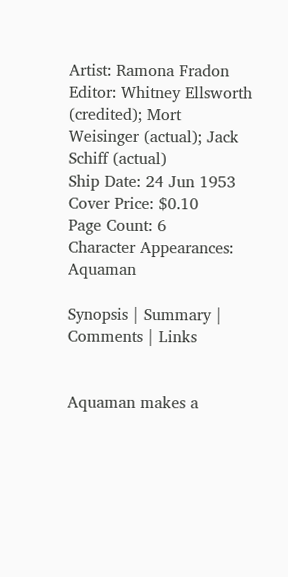Artist: Ramona Fradon
Editor: Whitney Ellsworth (credited); Mort Weisinger (actual); Jack Schiff (actual)
Ship Date: 24 Jun 1953
Cover Price: $0.10
Page Count: 6
Character Appearances: Aquaman

Synopsis | Summary | Comments | Links


Aquaman makes a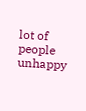lot of people unhappy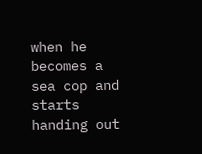when he becomes a sea cop and starts handing out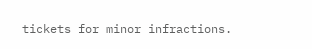tickets for minor infractions.